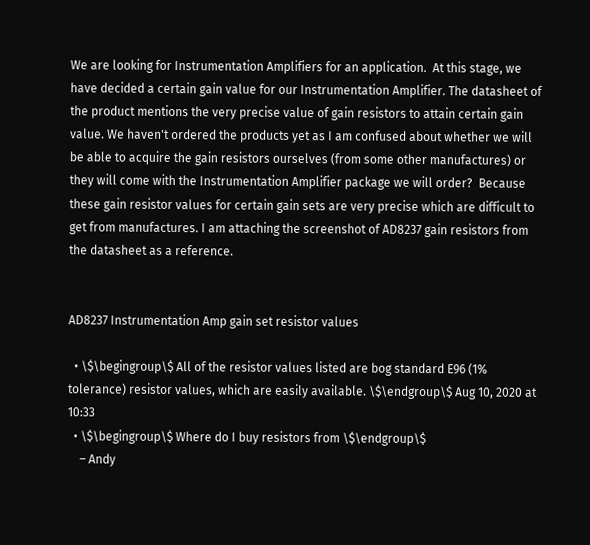We are looking for Instrumentation Amplifiers for an application.  At this stage, we have decided a certain gain value for our Instrumentation Amplifier. The datasheet of the product mentions the very precise value of gain resistors to attain certain gain value. We haven't ordered the products yet as I am confused about whether we will be able to acquire the gain resistors ourselves (from some other manufactures) or they will come with the Instrumentation Amplifier package we will order?  Because these gain resistor values for certain gain sets are very precise which are difficult to get from manufactures. I am attaching the screenshot of AD8237 gain resistors from the datasheet as a reference.


AD8237 Instrumentation Amp gain set resistor values

  • \$\begingroup\$ All of the resistor values listed are bog standard E96 (1% tolerance) resistor values, which are easily available. \$\endgroup\$ Aug 10, 2020 at 10:33
  • \$\begingroup\$ Where do I buy resistors from \$\endgroup\$
    – Andy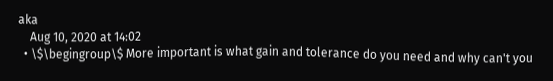aka
    Aug 10, 2020 at 14:02
  • \$\begingroup\$ More important is what gain and tolerance do you need and why can't you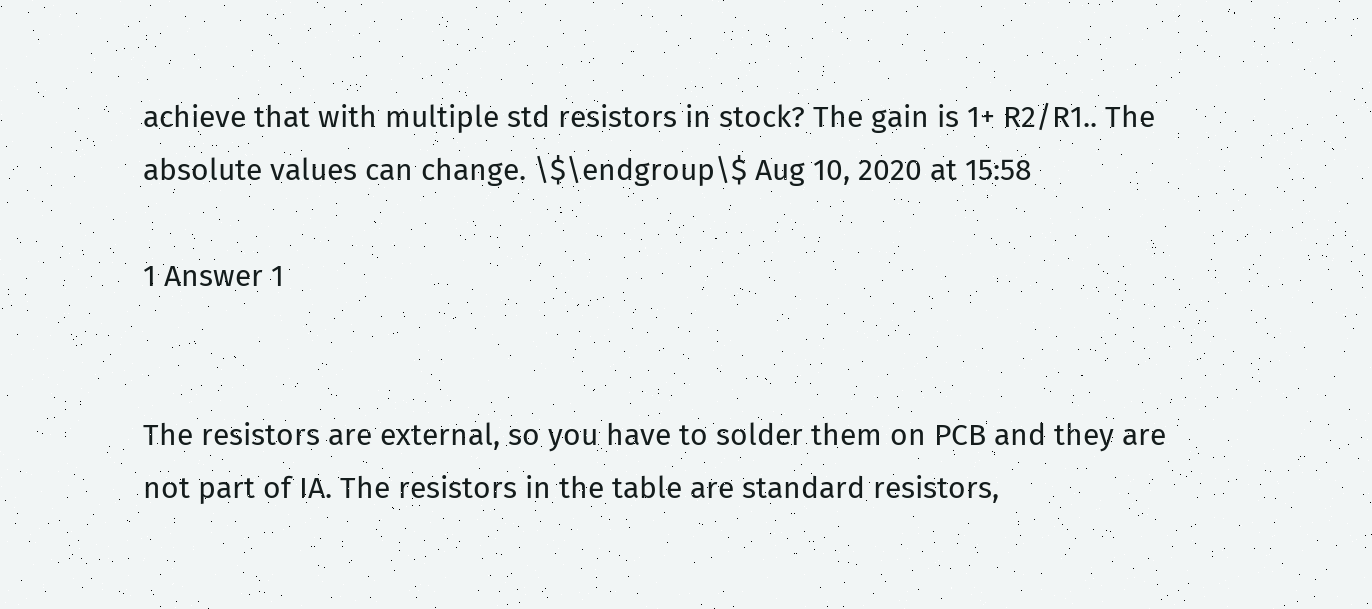achieve that with multiple std resistors in stock? The gain is 1+ R2/R1.. The absolute values can change. \$\endgroup\$ Aug 10, 2020 at 15:58

1 Answer 1


The resistors are external, so you have to solder them on PCB and they are not part of IA. The resistors in the table are standard resistors,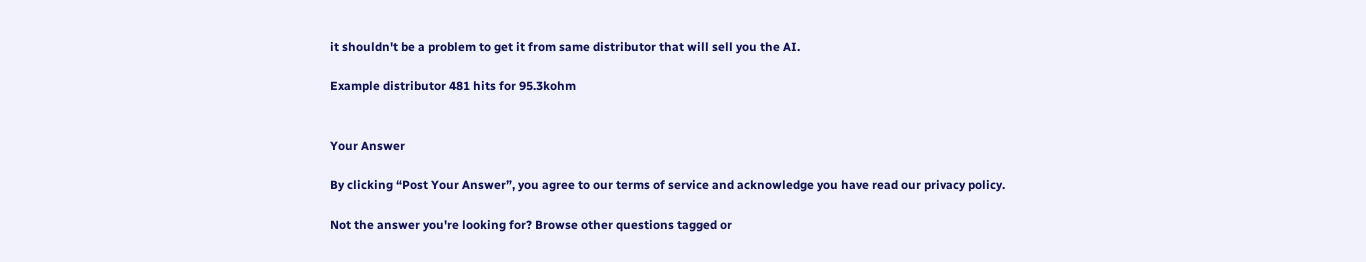it shouldn't be a problem to get it from same distributor that will sell you the AI.

Example distributor 481 hits for 95.3kohm


Your Answer

By clicking “Post Your Answer”, you agree to our terms of service and acknowledge you have read our privacy policy.

Not the answer you're looking for? Browse other questions tagged or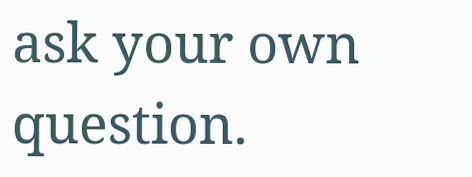ask your own question.